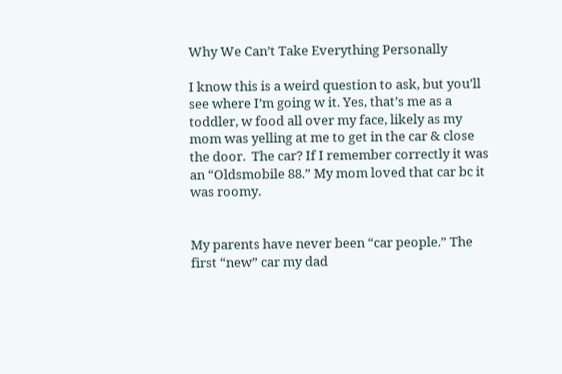Why We Can’t Take Everything Personally

I know this is a weird question to ask, but you’ll see where I’m going w it. Yes, that’s me as a toddler, w food all over my face, likely as my mom was yelling at me to get in the car & close the door.  The car? If I remember correctly it was an “Oldsmobile 88.” My mom loved that car bc it was roomy.


My parents have never been “car people.” The first “new” car my dad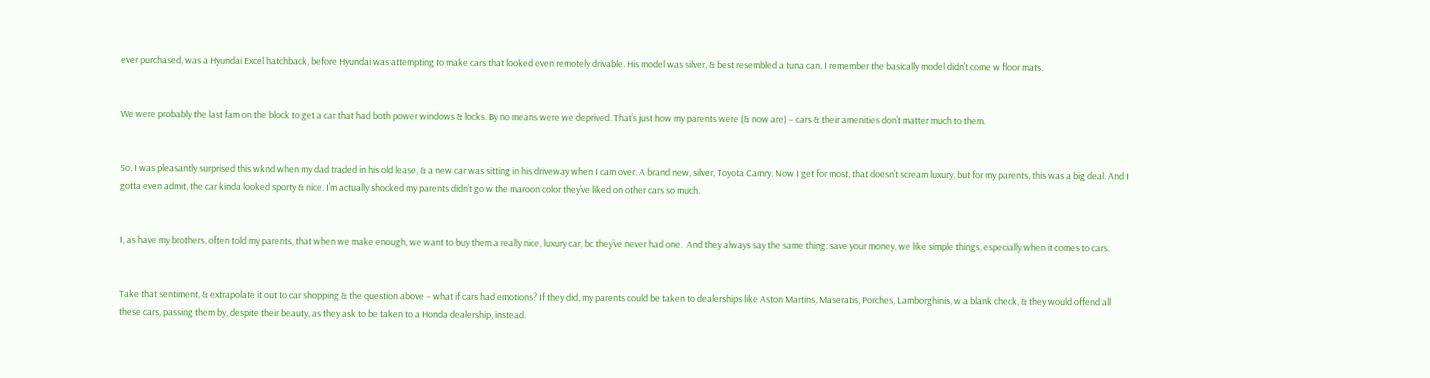ever purchased, was a Hyundai Excel hatchback, before Hyundai was attempting to make cars that looked even remotely drivable. His model was silver, & best resembled a tuna can. I remember the basically model didn’t come w floor mats.


We were probably the last fam on the block to get a car that had both power windows & locks. By no means were we deprived. That’s just how my parents were (& now are) – cars & their amenities don’t matter much to them.


So, I was pleasantly surprised this wknd when my dad traded in his old lease, & a new car was sitting in his driveway when I cam over. A brand new, silver, Toyota Camry. Now I get for most, that doesn’t scream luxury, but for my parents, this was a big deal. And I gotta even admit, the car kinda looked sporty & nice. I’m actually shocked my parents didn’t go w the maroon color they’ve liked on other cars so much.


I, as have my brothers, often told my parents, that when we make enough, we want to buy them a really nice, luxury car, bc they’ve never had one.  And they always say the same thing: save your money, we like simple things, especially when it comes to cars.


Take that sentiment, & extrapolate it out to car shopping & the question above – what if cars had emotions? If they did, my parents could be taken to dealerships like Aston Martins, Maseratis, Porches, Lamborghinis, w a blank check, & they would offend all these cars, passing them by, despite their beauty, as they ask to be taken to a Honda dealership, instead.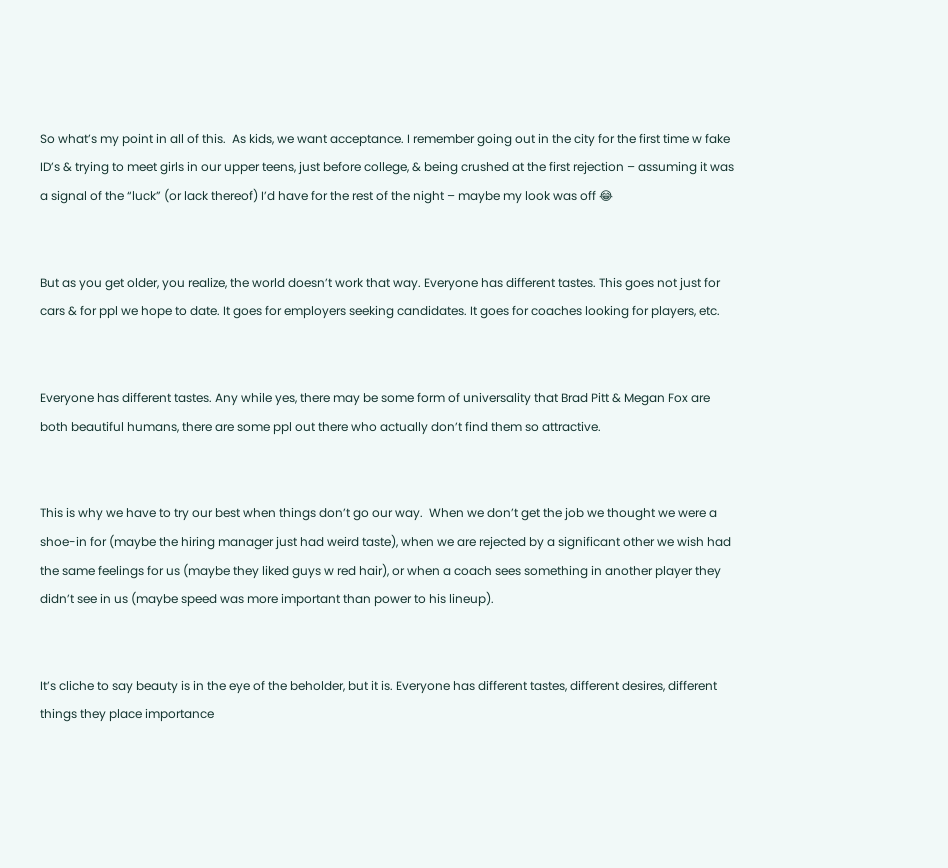So what’s my point in all of this.  As kids, we want acceptance. I remember going out in the city for the first time w fake ID’s & trying to meet girls in our upper teens, just before college, & being crushed at the first rejection – assuming it was a signal of the “luck” (or lack thereof) I’d have for the rest of the night – maybe my look was off 😂


But as you get older, you realize, the world doesn’t work that way. Everyone has different tastes. This goes not just for cars & for ppl we hope to date. It goes for employers seeking candidates. It goes for coaches looking for players, etc.


Everyone has different tastes. Any while yes, there may be some form of universality that Brad Pitt & Megan Fox are both beautiful humans, there are some ppl out there who actually don’t find them so attractive.


This is why we have to try our best when things don’t go our way.  When we don’t get the job we thought we were a shoe-in for (maybe the hiring manager just had weird taste), when we are rejected by a significant other we wish had the same feelings for us (maybe they liked guys w red hair), or when a coach sees something in another player they didn’t see in us (maybe speed was more important than power to his lineup).


It’s cliche to say beauty is in the eye of the beholder, but it is. Everyone has different tastes, different desires, different things they place importance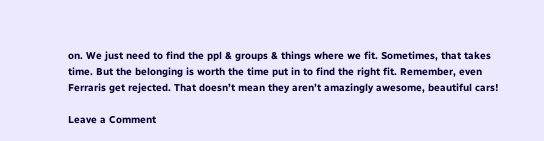on. We just need to find the ppl & groups & things where we fit. Sometimes, that takes time. But the belonging is worth the time put in to find the right fit. Remember, even Ferraris get rejected. That doesn’t mean they aren’t amazingly awesome, beautiful cars!

Leave a Comment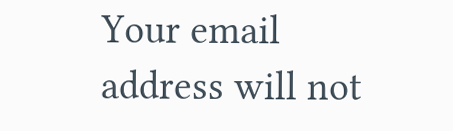Your email address will not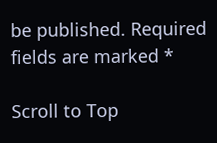be published. Required fields are marked *

Scroll to Top